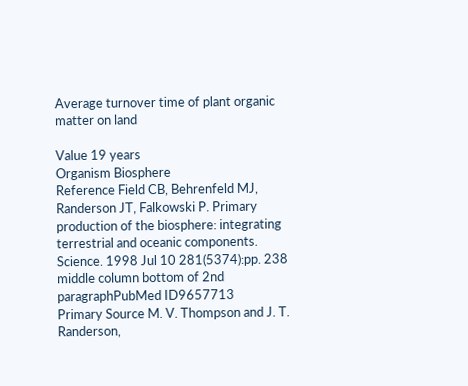Average turnover time of plant organic matter on land

Value 19 years
Organism Biosphere
Reference Field CB, Behrenfeld MJ, Randerson JT, Falkowski P. Primary production of the biosphere: integrating terrestrial and oceanic components. Science. 1998 Jul 10 281(5374):pp. 238 middle column bottom of 2nd paragraphPubMed ID9657713
Primary Source M. V. Thompson and J. T. Randerson,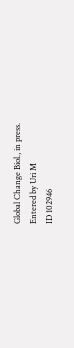Global Change Biol., in press.
Entered by Uri M
ID 102946